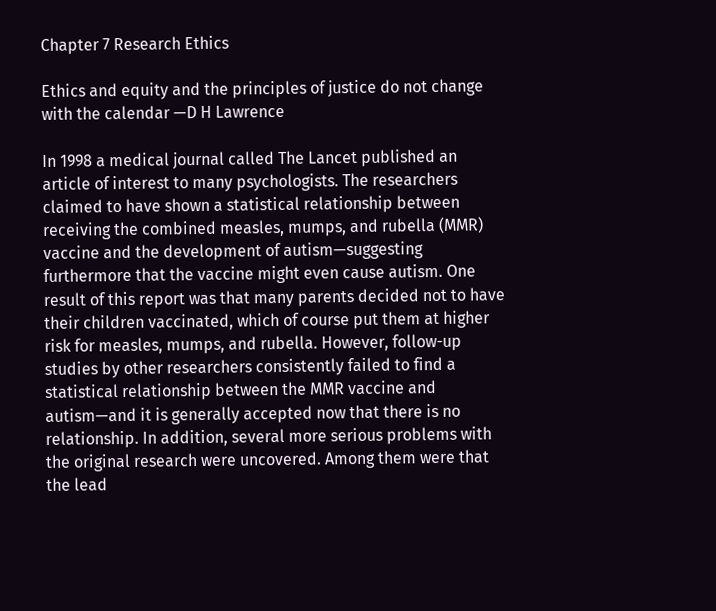Chapter 7 Research Ethics

Ethics and equity and the principles of justice do not change with the calendar —D H Lawrence

In 1998 a medical journal called The Lancet published an article of interest to many psychologists. The researchers claimed to have shown a statistical relationship between receiving the combined measles, mumps, and rubella (MMR) vaccine and the development of autism—suggesting furthermore that the vaccine might even cause autism. One result of this report was that many parents decided not to have their children vaccinated, which of course put them at higher risk for measles, mumps, and rubella. However, follow-up studies by other researchers consistently failed to find a statistical relationship between the MMR vaccine and autism—and it is generally accepted now that there is no relationship. In addition, several more serious problems with the original research were uncovered. Among them were that the lead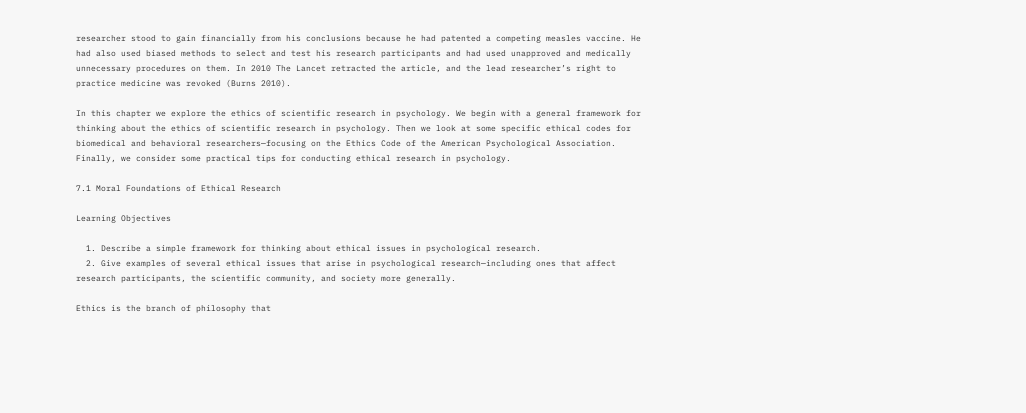researcher stood to gain financially from his conclusions because he had patented a competing measles vaccine. He had also used biased methods to select and test his research participants and had used unapproved and medically unnecessary procedures on them. In 2010 The Lancet retracted the article, and the lead researcher’s right to practice medicine was revoked (Burns 2010).

In this chapter we explore the ethics of scientific research in psychology. We begin with a general framework for thinking about the ethics of scientific research in psychology. Then we look at some specific ethical codes for biomedical and behavioral researchers—focusing on the Ethics Code of the American Psychological Association. Finally, we consider some practical tips for conducting ethical research in psychology.

7.1 Moral Foundations of Ethical Research

Learning Objectives

  1. Describe a simple framework for thinking about ethical issues in psychological research.
  2. Give examples of several ethical issues that arise in psychological research—including ones that affect research participants, the scientific community, and society more generally.

Ethics is the branch of philosophy that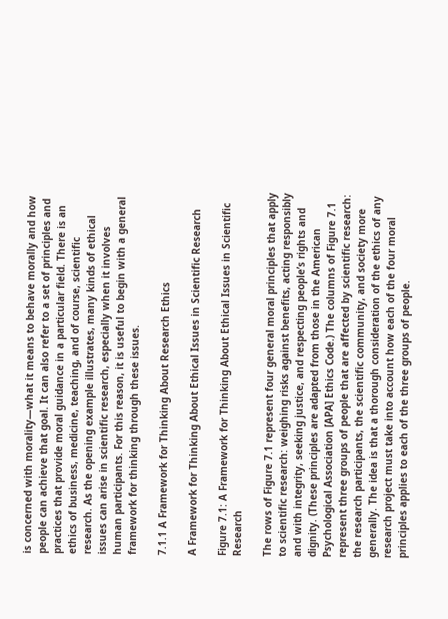is concerned with morality—what it means to behave morally and how people can achieve that goal. It can also refer to a set of principles and practices that provide moral guidance in a particular field. There is an ethics of business, medicine, teaching, and of course, scientific research. As the opening example illustrates, many kinds of ethical issues can arise in scientific research, especially when it involves human participants. For this reason, it is useful to begin with a general framework for thinking through these issues.

7.1.1 A Framework for Thinking About Research Ethics

A Framework for Thinking About Ethical Issues in Scientific Research

Figure 7.1: A Framework for Thinking About Ethical Issues in Scientific Research

The rows of Figure 7.1 represent four general moral principles that apply to scientific research: weighing risks against benefits, acting responsibly and with integrity, seeking justice, and respecting people’s rights and dignity. (These principles are adapted from those in the American Psychological Association [APA] Ethics Code.) The columns of Figure 7.1 represent three groups of people that are affected by scientific research: the research participants, the scientific community, and society more generally. The idea is that a thorough consideration of the ethics of any research project must take into account how each of the four moral principles applies to each of the three groups of people.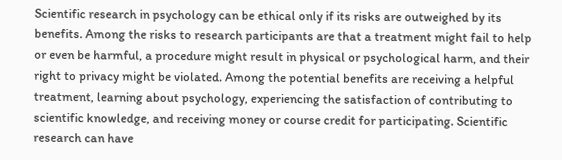Scientific research in psychology can be ethical only if its risks are outweighed by its benefits. Among the risks to research participants are that a treatment might fail to help or even be harmful, a procedure might result in physical or psychological harm, and their right to privacy might be violated. Among the potential benefits are receiving a helpful treatment, learning about psychology, experiencing the satisfaction of contributing to scientific knowledge, and receiving money or course credit for participating. Scientific research can have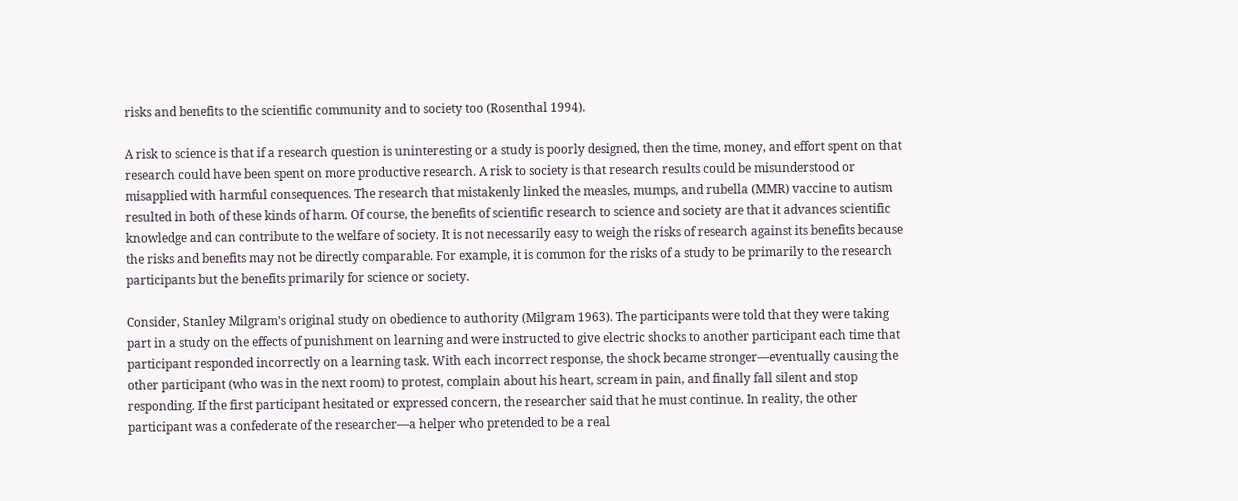risks and benefits to the scientific community and to society too (Rosenthal 1994).

A risk to science is that if a research question is uninteresting or a study is poorly designed, then the time, money, and effort spent on that research could have been spent on more productive research. A risk to society is that research results could be misunderstood or misapplied with harmful consequences. The research that mistakenly linked the measles, mumps, and rubella (MMR) vaccine to autism resulted in both of these kinds of harm. Of course, the benefits of scientific research to science and society are that it advances scientific knowledge and can contribute to the welfare of society. It is not necessarily easy to weigh the risks of research against its benefits because the risks and benefits may not be directly comparable. For example, it is common for the risks of a study to be primarily to the research participants but the benefits primarily for science or society.

Consider, Stanley Milgram’s original study on obedience to authority (Milgram 1963). The participants were told that they were taking part in a study on the effects of punishment on learning and were instructed to give electric shocks to another participant each time that participant responded incorrectly on a learning task. With each incorrect response, the shock became stronger—eventually causing the other participant (who was in the next room) to protest, complain about his heart, scream in pain, and finally fall silent and stop responding. If the first participant hesitated or expressed concern, the researcher said that he must continue. In reality, the other participant was a confederate of the researcher—a helper who pretended to be a real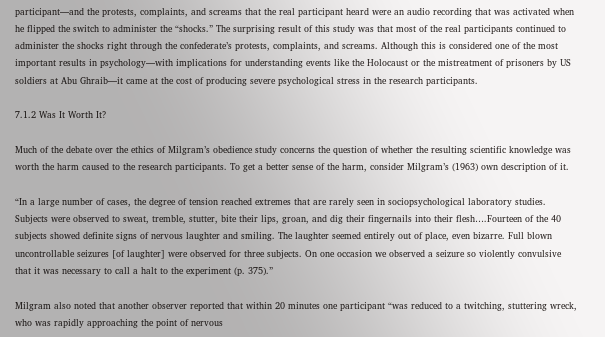participant—and the protests, complaints, and screams that the real participant heard were an audio recording that was activated when he flipped the switch to administer the “shocks.” The surprising result of this study was that most of the real participants continued to administer the shocks right through the confederate’s protests, complaints, and screams. Although this is considered one of the most important results in psychology—with implications for understanding events like the Holocaust or the mistreatment of prisoners by US soldiers at Abu Ghraib—it came at the cost of producing severe psychological stress in the research participants.

7.1.2 Was It Worth It?

Much of the debate over the ethics of Milgram’s obedience study concerns the question of whether the resulting scientific knowledge was worth the harm caused to the research participants. To get a better sense of the harm, consider Milgram’s (1963) own description of it.

“In a large number of cases, the degree of tension reached extremes that are rarely seen in sociopsychological laboratory studies. Subjects were observed to sweat, tremble, stutter, bite their lips, groan, and dig their fingernails into their flesh….Fourteen of the 40 subjects showed definite signs of nervous laughter and smiling. The laughter seemed entirely out of place, even bizarre. Full blown uncontrollable seizures [of laughter] were observed for three subjects. On one occasion we observed a seizure so violently convulsive that it was necessary to call a halt to the experiment (p. 375).”

Milgram also noted that another observer reported that within 20 minutes one participant “was reduced to a twitching, stuttering wreck, who was rapidly approaching the point of nervous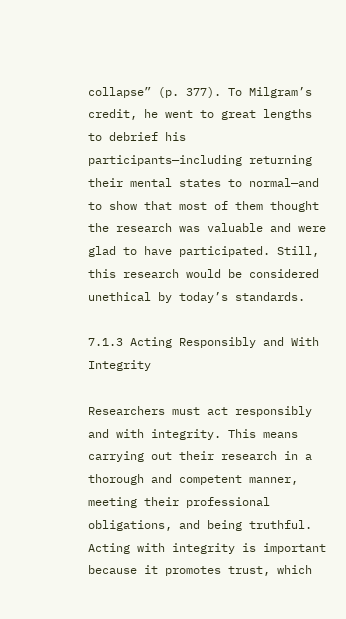collapse” (p. 377). To Milgram’s credit, he went to great lengths to debrief his participants—including returning their mental states to normal—and to show that most of them thought the research was valuable and were glad to have participated. Still, this research would be considered unethical by today’s standards.

7.1.3 Acting Responsibly and With Integrity

Researchers must act responsibly and with integrity. This means carrying out their research in a thorough and competent manner, meeting their professional obligations, and being truthful. Acting with integrity is important because it promotes trust, which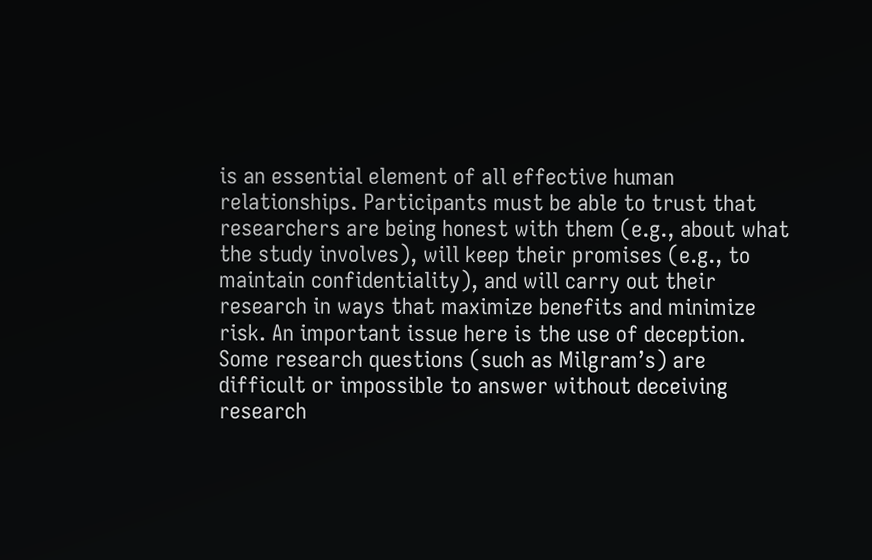is an essential element of all effective human relationships. Participants must be able to trust that researchers are being honest with them (e.g., about what the study involves), will keep their promises (e.g., to maintain confidentiality), and will carry out their research in ways that maximize benefits and minimize risk. An important issue here is the use of deception. Some research questions (such as Milgram’s) are difficult or impossible to answer without deceiving research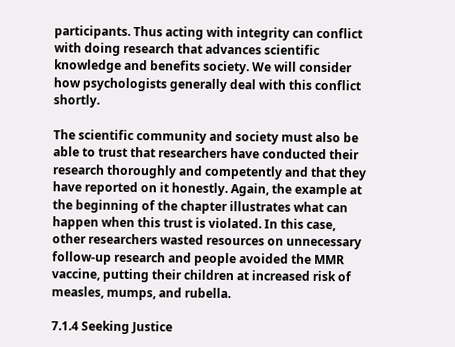participants. Thus acting with integrity can conflict with doing research that advances scientific knowledge and benefits society. We will consider how psychologists generally deal with this conflict shortly.

The scientific community and society must also be able to trust that researchers have conducted their research thoroughly and competently and that they have reported on it honestly. Again, the example at the beginning of the chapter illustrates what can happen when this trust is violated. In this case, other researchers wasted resources on unnecessary follow-up research and people avoided the MMR vaccine, putting their children at increased risk of measles, mumps, and rubella.

7.1.4 Seeking Justice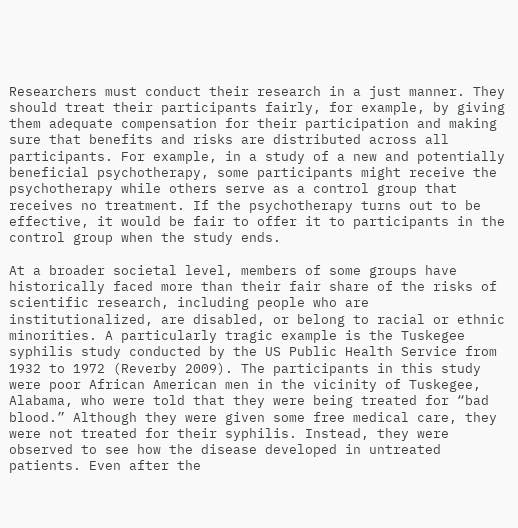Researchers must conduct their research in a just manner. They should treat their participants fairly, for example, by giving them adequate compensation for their participation and making sure that benefits and risks are distributed across all participants. For example, in a study of a new and potentially beneficial psychotherapy, some participants might receive the psychotherapy while others serve as a control group that receives no treatment. If the psychotherapy turns out to be effective, it would be fair to offer it to participants in the control group when the study ends.

At a broader societal level, members of some groups have historically faced more than their fair share of the risks of scientific research, including people who are institutionalized, are disabled, or belong to racial or ethnic minorities. A particularly tragic example is the Tuskegee syphilis study conducted by the US Public Health Service from 1932 to 1972 (Reverby 2009). The participants in this study were poor African American men in the vicinity of Tuskegee, Alabama, who were told that they were being treated for “bad blood.” Although they were given some free medical care, they were not treated for their syphilis. Instead, they were observed to see how the disease developed in untreated patients. Even after the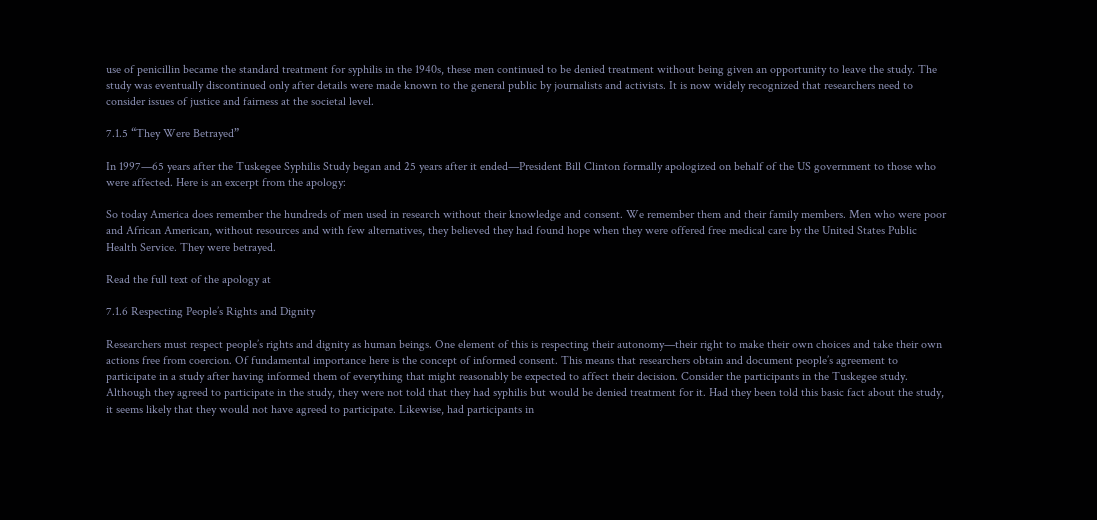use of penicillin became the standard treatment for syphilis in the 1940s, these men continued to be denied treatment without being given an opportunity to leave the study. The study was eventually discontinued only after details were made known to the general public by journalists and activists. It is now widely recognized that researchers need to consider issues of justice and fairness at the societal level.

7.1.5 “They Were Betrayed”

In 1997—65 years after the Tuskegee Syphilis Study began and 25 years after it ended—President Bill Clinton formally apologized on behalf of the US government to those who were affected. Here is an excerpt from the apology:

So today America does remember the hundreds of men used in research without their knowledge and consent. We remember them and their family members. Men who were poor and African American, without resources and with few alternatives, they believed they had found hope when they were offered free medical care by the United States Public Health Service. They were betrayed.

Read the full text of the apology at

7.1.6 Respecting People’s Rights and Dignity

Researchers must respect people’s rights and dignity as human beings. One element of this is respecting their autonomy—their right to make their own choices and take their own actions free from coercion. Of fundamental importance here is the concept of informed consent. This means that researchers obtain and document people’s agreement to participate in a study after having informed them of everything that might reasonably be expected to affect their decision. Consider the participants in the Tuskegee study. Although they agreed to participate in the study, they were not told that they had syphilis but would be denied treatment for it. Had they been told this basic fact about the study, it seems likely that they would not have agreed to participate. Likewise, had participants in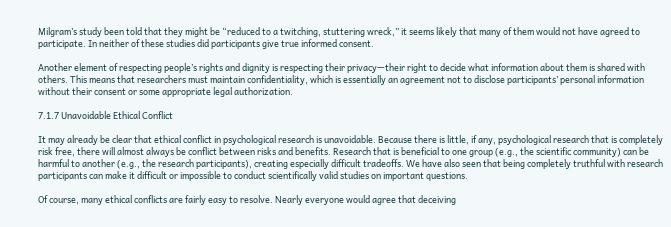Milgram’s study been told that they might be “reduced to a twitching, stuttering wreck,” it seems likely that many of them would not have agreed to participate. In neither of these studies did participants give true informed consent.

Another element of respecting people’s rights and dignity is respecting their privacy—their right to decide what information about them is shared with others. This means that researchers must maintain confidentiality, which is essentially an agreement not to disclose participants’ personal information without their consent or some appropriate legal authorization.

7.1.7 Unavoidable Ethical Conflict

It may already be clear that ethical conflict in psychological research is unavoidable. Because there is little, if any, psychological research that is completely risk free, there will almost always be conflict between risks and benefits. Research that is beneficial to one group (e.g., the scientific community) can be harmful to another (e.g., the research participants), creating especially difficult tradeoffs. We have also seen that being completely truthful with research participants can make it difficult or impossible to conduct scientifically valid studies on important questions.

Of course, many ethical conflicts are fairly easy to resolve. Nearly everyone would agree that deceiving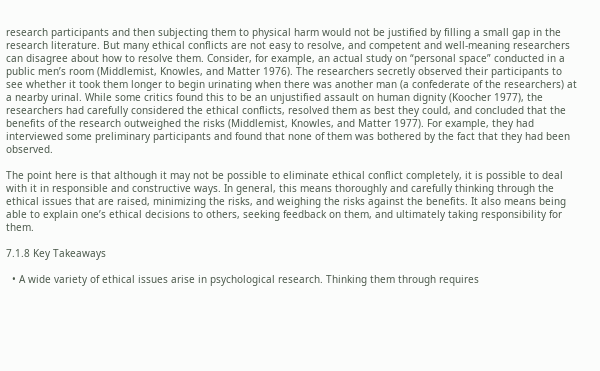research participants and then subjecting them to physical harm would not be justified by filling a small gap in the research literature. But many ethical conflicts are not easy to resolve, and competent and well-meaning researchers can disagree about how to resolve them. Consider, for example, an actual study on “personal space” conducted in a public men’s room (Middlemist, Knowles, and Matter 1976). The researchers secretly observed their participants to see whether it took them longer to begin urinating when there was another man (a confederate of the researchers) at a nearby urinal. While some critics found this to be an unjustified assault on human dignity (Koocher 1977), the researchers had carefully considered the ethical conflicts, resolved them as best they could, and concluded that the benefits of the research outweighed the risks (Middlemist, Knowles, and Matter 1977). For example, they had interviewed some preliminary participants and found that none of them was bothered by the fact that they had been observed.

The point here is that although it may not be possible to eliminate ethical conflict completely, it is possible to deal with it in responsible and constructive ways. In general, this means thoroughly and carefully thinking through the ethical issues that are raised, minimizing the risks, and weighing the risks against the benefits. It also means being able to explain one’s ethical decisions to others, seeking feedback on them, and ultimately taking responsibility for them.

7.1.8 Key Takeaways

  • A wide variety of ethical issues arise in psychological research. Thinking them through requires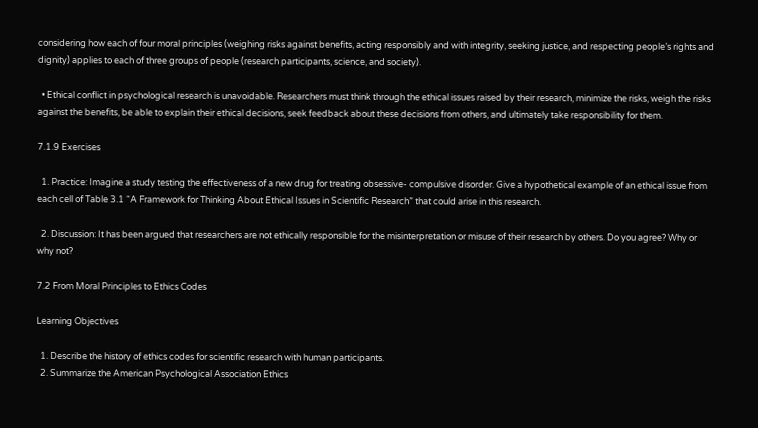considering how each of four moral principles (weighing risks against benefits, acting responsibly and with integrity, seeking justice, and respecting people’s rights and dignity) applies to each of three groups of people (research participants, science, and society).

  • Ethical conflict in psychological research is unavoidable. Researchers must think through the ethical issues raised by their research, minimize the risks, weigh the risks against the benefits, be able to explain their ethical decisions, seek feedback about these decisions from others, and ultimately take responsibility for them.

7.1.9 Exercises

  1. Practice: Imagine a study testing the effectiveness of a new drug for treating obsessive- compulsive disorder. Give a hypothetical example of an ethical issue from each cell of Table 3.1 “A Framework for Thinking About Ethical Issues in Scientific Research” that could arise in this research.

  2. Discussion: It has been argued that researchers are not ethically responsible for the misinterpretation or misuse of their research by others. Do you agree? Why or why not?

7.2 From Moral Principles to Ethics Codes

Learning Objectives

  1. Describe the history of ethics codes for scientific research with human participants.
  2. Summarize the American Psychological Association Ethics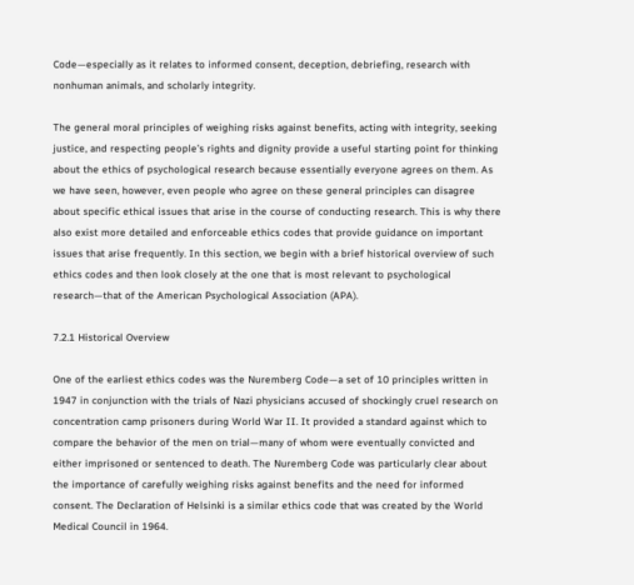Code—especially as it relates to informed consent, deception, debriefing, research with nonhuman animals, and scholarly integrity.

The general moral principles of weighing risks against benefits, acting with integrity, seeking justice, and respecting people’s rights and dignity provide a useful starting point for thinking about the ethics of psychological research because essentially everyone agrees on them. As we have seen, however, even people who agree on these general principles can disagree about specific ethical issues that arise in the course of conducting research. This is why there also exist more detailed and enforceable ethics codes that provide guidance on important issues that arise frequently. In this section, we begin with a brief historical overview of such ethics codes and then look closely at the one that is most relevant to psychological research—that of the American Psychological Association (APA).

7.2.1 Historical Overview

One of the earliest ethics codes was the Nuremberg Code—a set of 10 principles written in 1947 in conjunction with the trials of Nazi physicians accused of shockingly cruel research on concentration camp prisoners during World War II. It provided a standard against which to compare the behavior of the men on trial—many of whom were eventually convicted and either imprisoned or sentenced to death. The Nuremberg Code was particularly clear about the importance of carefully weighing risks against benefits and the need for informed consent. The Declaration of Helsinki is a similar ethics code that was created by the World Medical Council in 1964.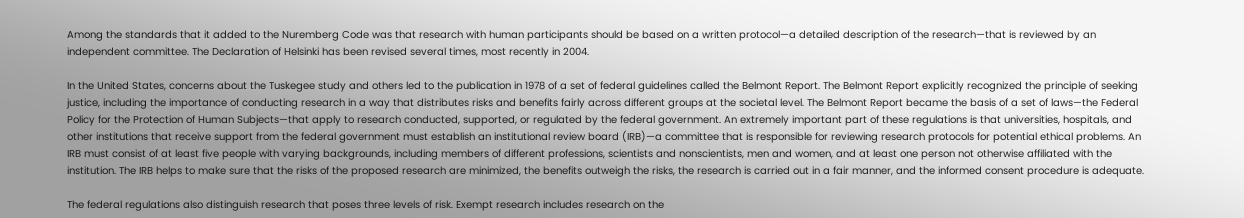Among the standards that it added to the Nuremberg Code was that research with human participants should be based on a written protocol—a detailed description of the research—that is reviewed by an independent committee. The Declaration of Helsinki has been revised several times, most recently in 2004.

In the United States, concerns about the Tuskegee study and others led to the publication in 1978 of a set of federal guidelines called the Belmont Report. The Belmont Report explicitly recognized the principle of seeking justice, including the importance of conducting research in a way that distributes risks and benefits fairly across different groups at the societal level. The Belmont Report became the basis of a set of laws—the Federal Policy for the Protection of Human Subjects—that apply to research conducted, supported, or regulated by the federal government. An extremely important part of these regulations is that universities, hospitals, and other institutions that receive support from the federal government must establish an institutional review board (IRB)—a committee that is responsible for reviewing research protocols for potential ethical problems. An IRB must consist of at least five people with varying backgrounds, including members of different professions, scientists and nonscientists, men and women, and at least one person not otherwise affiliated with the institution. The IRB helps to make sure that the risks of the proposed research are minimized, the benefits outweigh the risks, the research is carried out in a fair manner, and the informed consent procedure is adequate.

The federal regulations also distinguish research that poses three levels of risk. Exempt research includes research on the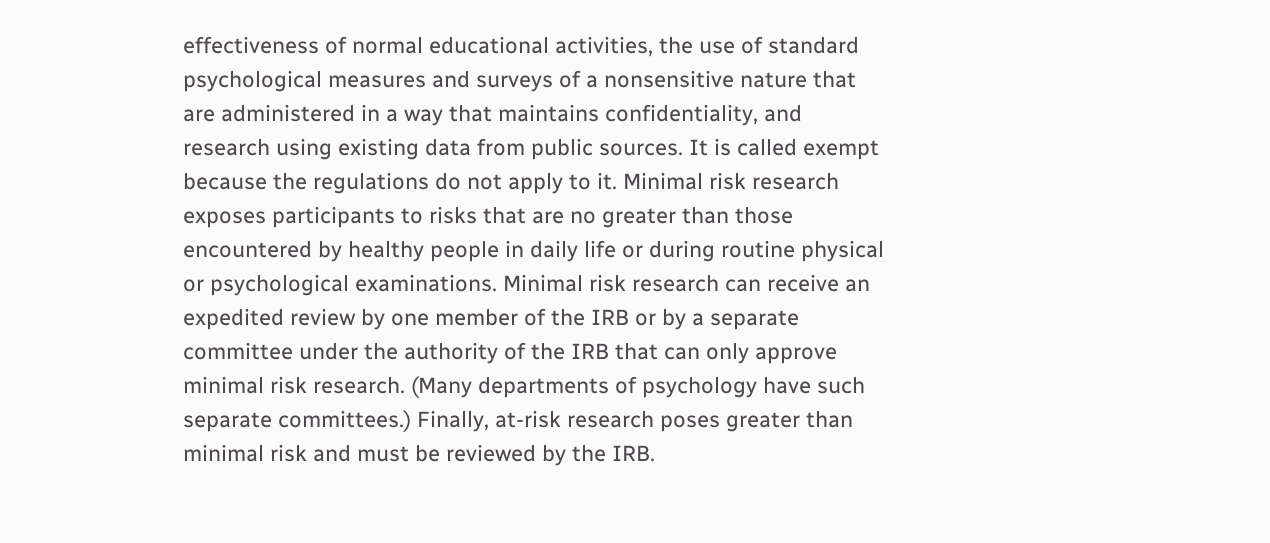effectiveness of normal educational activities, the use of standard psychological measures and surveys of a nonsensitive nature that are administered in a way that maintains confidentiality, and research using existing data from public sources. It is called exempt because the regulations do not apply to it. Minimal risk research exposes participants to risks that are no greater than those encountered by healthy people in daily life or during routine physical or psychological examinations. Minimal risk research can receive an expedited review by one member of the IRB or by a separate committee under the authority of the IRB that can only approve minimal risk research. (Many departments of psychology have such separate committees.) Finally, at-risk research poses greater than minimal risk and must be reviewed by the IRB.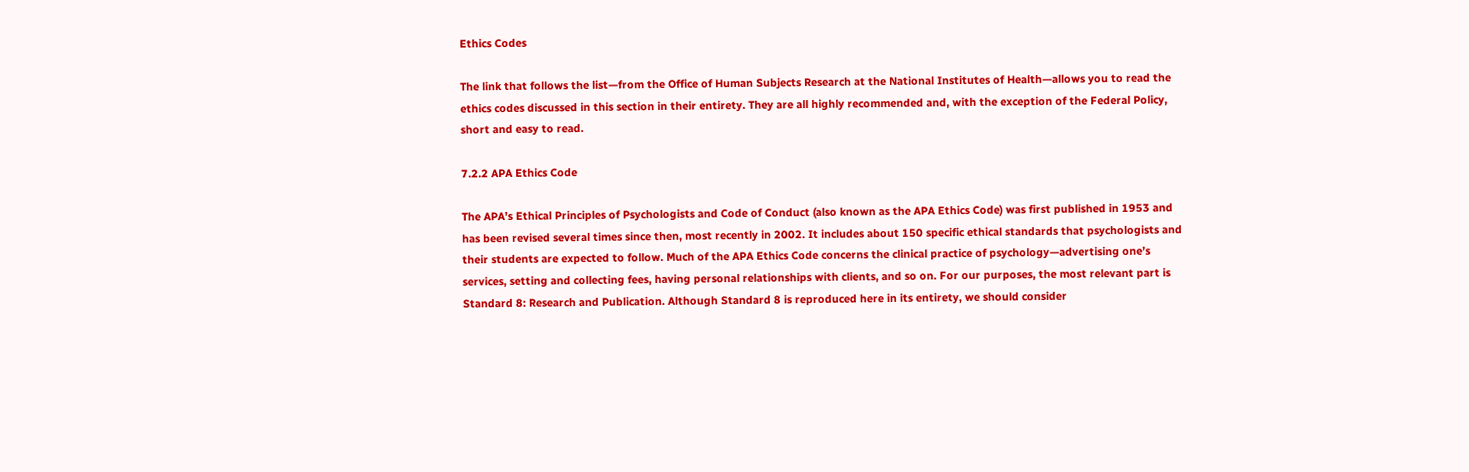Ethics Codes

The link that follows the list—from the Office of Human Subjects Research at the National Institutes of Health—allows you to read the ethics codes discussed in this section in their entirety. They are all highly recommended and, with the exception of the Federal Policy, short and easy to read.

7.2.2 APA Ethics Code

The APA’s Ethical Principles of Psychologists and Code of Conduct (also known as the APA Ethics Code) was first published in 1953 and has been revised several times since then, most recently in 2002. It includes about 150 specific ethical standards that psychologists and their students are expected to follow. Much of the APA Ethics Code concerns the clinical practice of psychology—advertising one’s services, setting and collecting fees, having personal relationships with clients, and so on. For our purposes, the most relevant part is Standard 8: Research and Publication. Although Standard 8 is reproduced here in its entirety, we should consider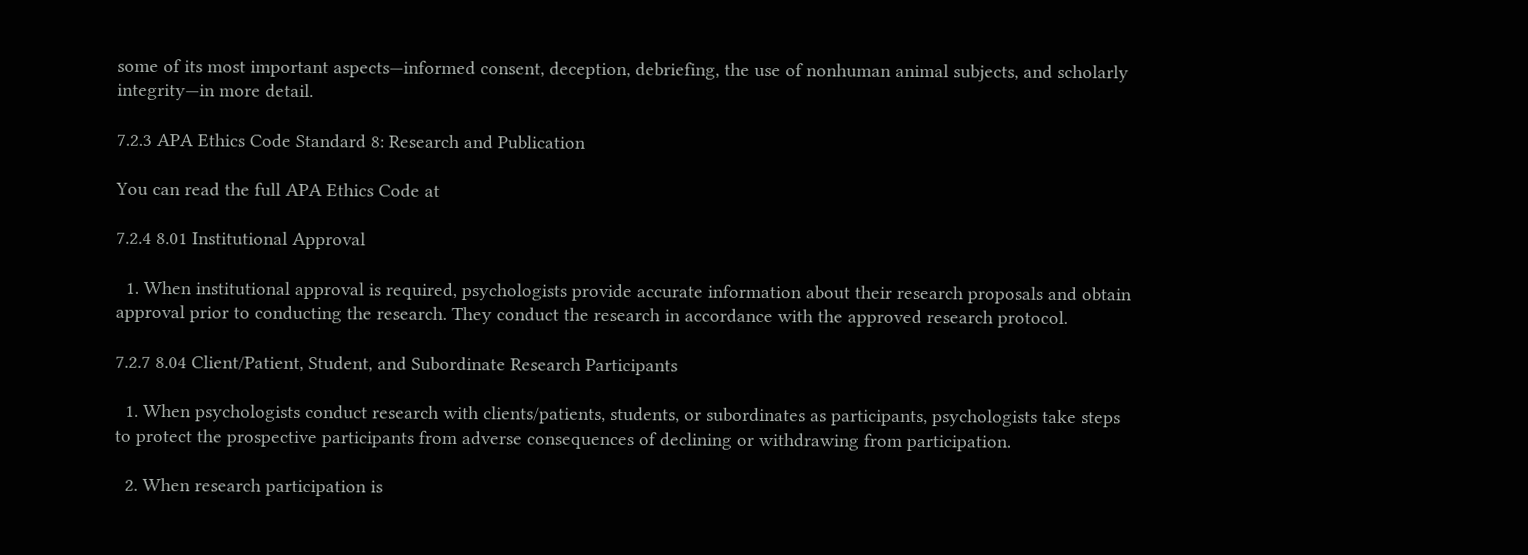some of its most important aspects—informed consent, deception, debriefing, the use of nonhuman animal subjects, and scholarly integrity—in more detail.

7.2.3 APA Ethics Code Standard 8: Research and Publication

You can read the full APA Ethics Code at

7.2.4 8.01 Institutional Approval

  1. When institutional approval is required, psychologists provide accurate information about their research proposals and obtain approval prior to conducting the research. They conduct the research in accordance with the approved research protocol.

7.2.7 8.04 Client/Patient, Student, and Subordinate Research Participants

  1. When psychologists conduct research with clients/patients, students, or subordinates as participants, psychologists take steps to protect the prospective participants from adverse consequences of declining or withdrawing from participation.

  2. When research participation is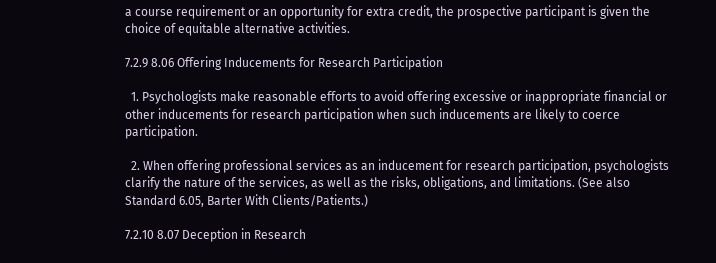a course requirement or an opportunity for extra credit, the prospective participant is given the choice of equitable alternative activities.

7.2.9 8.06 Offering Inducements for Research Participation

  1. Psychologists make reasonable efforts to avoid offering excessive or inappropriate financial or other inducements for research participation when such inducements are likely to coerce participation.

  2. When offering professional services as an inducement for research participation, psychologists clarify the nature of the services, as well as the risks, obligations, and limitations. (See also Standard 6.05, Barter With Clients/Patients.)

7.2.10 8.07 Deception in Research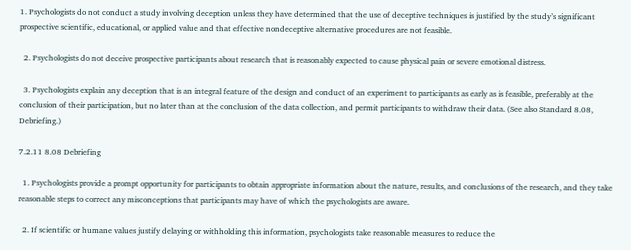1. Psychologists do not conduct a study involving deception unless they have determined that the use of deceptive techniques is justified by the study’s significant prospective scientific, educational, or applied value and that effective nondeceptive alternative procedures are not feasible.

  2. Psychologists do not deceive prospective participants about research that is reasonably expected to cause physical pain or severe emotional distress.

  3. Psychologists explain any deception that is an integral feature of the design and conduct of an experiment to participants as early as is feasible, preferably at the conclusion of their participation, but no later than at the conclusion of the data collection, and permit participants to withdraw their data. (See also Standard 8.08, Debriefing.)

7.2.11 8.08 Debriefing

  1. Psychologists provide a prompt opportunity for participants to obtain appropriate information about the nature, results, and conclusions of the research, and they take reasonable steps to correct any misconceptions that participants may have of which the psychologists are aware.

  2. If scientific or humane values justify delaying or withholding this information, psychologists take reasonable measures to reduce the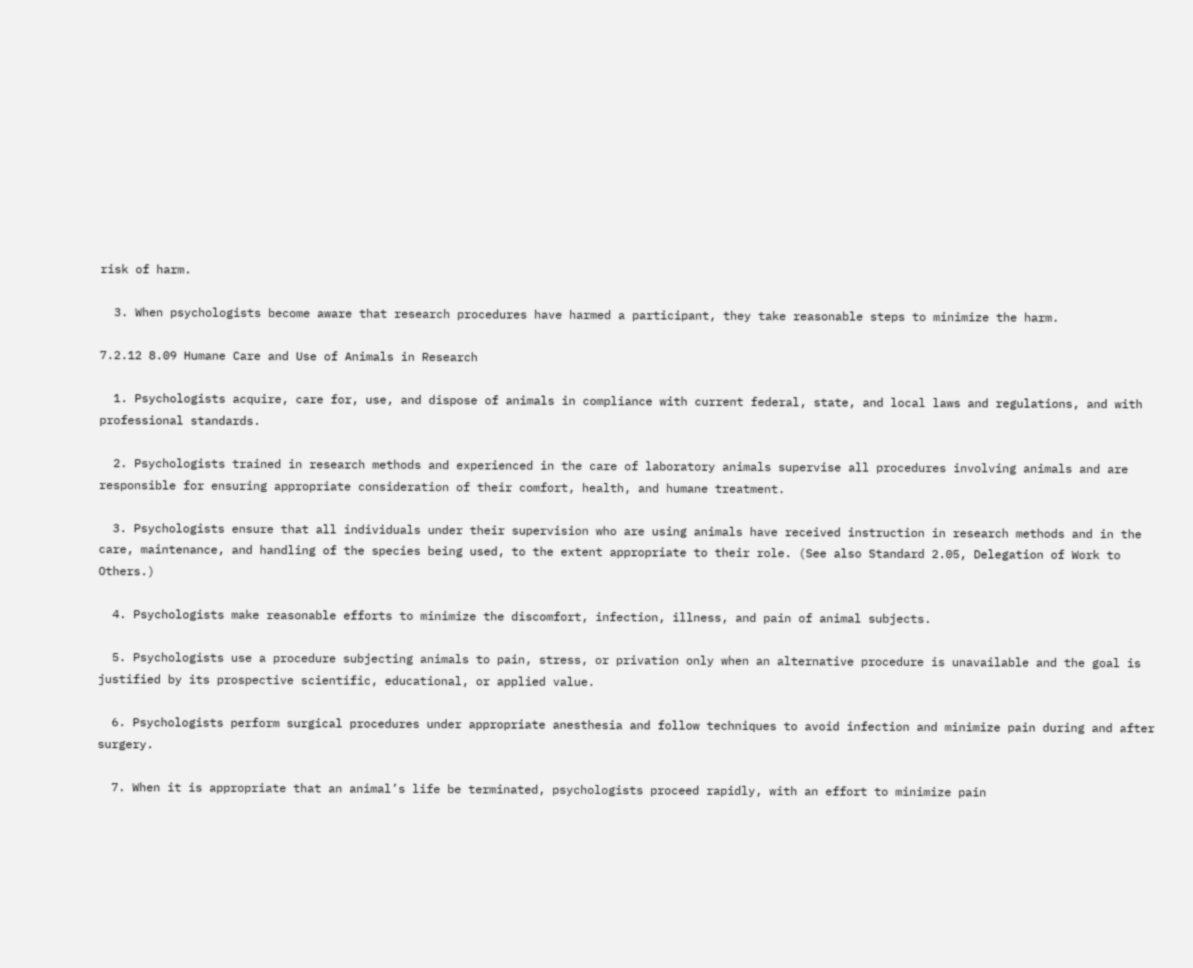risk of harm.

  3. When psychologists become aware that research procedures have harmed a participant, they take reasonable steps to minimize the harm.

7.2.12 8.09 Humane Care and Use of Animals in Research

  1. Psychologists acquire, care for, use, and dispose of animals in compliance with current federal, state, and local laws and regulations, and with professional standards.

  2. Psychologists trained in research methods and experienced in the care of laboratory animals supervise all procedures involving animals and are responsible for ensuring appropriate consideration of their comfort, health, and humane treatment.

  3. Psychologists ensure that all individuals under their supervision who are using animals have received instruction in research methods and in the care, maintenance, and handling of the species being used, to the extent appropriate to their role. (See also Standard 2.05, Delegation of Work to Others.)

  4. Psychologists make reasonable efforts to minimize the discomfort, infection, illness, and pain of animal subjects.

  5. Psychologists use a procedure subjecting animals to pain, stress, or privation only when an alternative procedure is unavailable and the goal is justified by its prospective scientific, educational, or applied value.

  6. Psychologists perform surgical procedures under appropriate anesthesia and follow techniques to avoid infection and minimize pain during and after surgery.

  7. When it is appropriate that an animal’s life be terminated, psychologists proceed rapidly, with an effort to minimize pain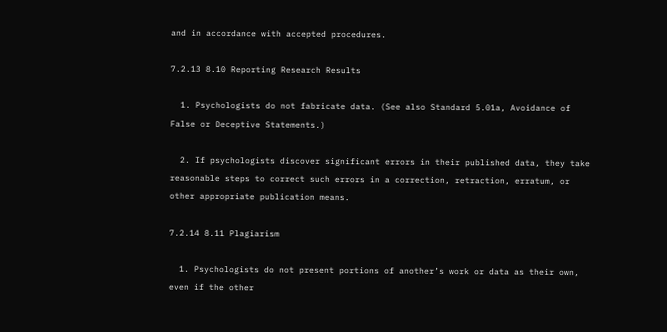and in accordance with accepted procedures.

7.2.13 8.10 Reporting Research Results

  1. Psychologists do not fabricate data. (See also Standard 5.01a, Avoidance of False or Deceptive Statements.)

  2. If psychologists discover significant errors in their published data, they take reasonable steps to correct such errors in a correction, retraction, erratum, or other appropriate publication means.

7.2.14 8.11 Plagiarism

  1. Psychologists do not present portions of another’s work or data as their own, even if the other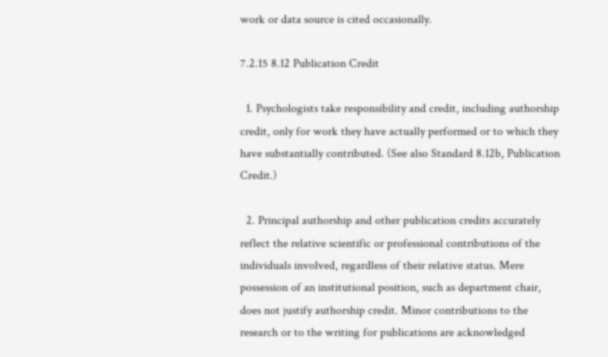work or data source is cited occasionally.

7.2.15 8.12 Publication Credit

  1. Psychologists take responsibility and credit, including authorship credit, only for work they have actually performed or to which they have substantially contributed. (See also Standard 8.12b, Publication Credit.)

  2. Principal authorship and other publication credits accurately reflect the relative scientific or professional contributions of the individuals involved, regardless of their relative status. Mere possession of an institutional position, such as department chair, does not justify authorship credit. Minor contributions to the research or to the writing for publications are acknowledged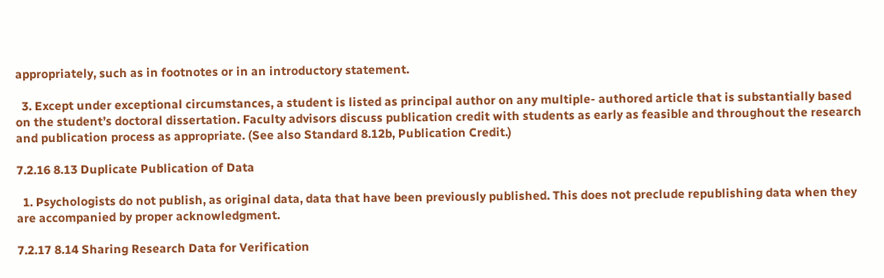appropriately, such as in footnotes or in an introductory statement.

  3. Except under exceptional circumstances, a student is listed as principal author on any multiple- authored article that is substantially based on the student’s doctoral dissertation. Faculty advisors discuss publication credit with students as early as feasible and throughout the research and publication process as appropriate. (See also Standard 8.12b, Publication Credit.)

7.2.16 8.13 Duplicate Publication of Data

  1. Psychologists do not publish, as original data, data that have been previously published. This does not preclude republishing data when they are accompanied by proper acknowledgment.

7.2.17 8.14 Sharing Research Data for Verification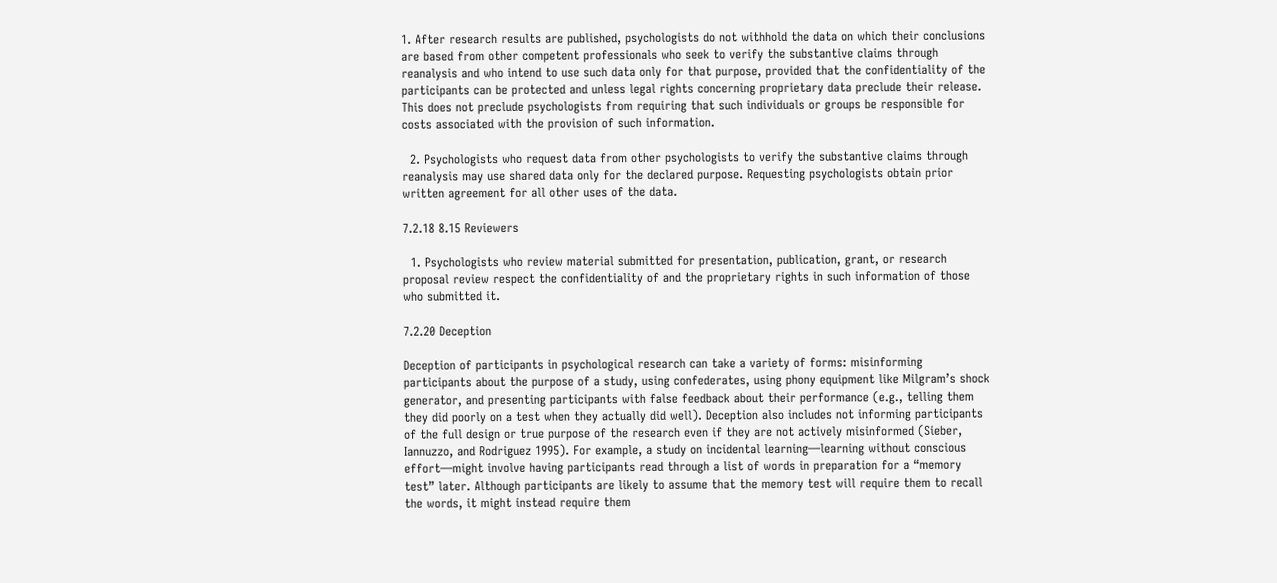1. After research results are published, psychologists do not withhold the data on which their conclusions are based from other competent professionals who seek to verify the substantive claims through reanalysis and who intend to use such data only for that purpose, provided that the confidentiality of the participants can be protected and unless legal rights concerning proprietary data preclude their release. This does not preclude psychologists from requiring that such individuals or groups be responsible for costs associated with the provision of such information.

  2. Psychologists who request data from other psychologists to verify the substantive claims through reanalysis may use shared data only for the declared purpose. Requesting psychologists obtain prior written agreement for all other uses of the data.

7.2.18 8.15 Reviewers

  1. Psychologists who review material submitted for presentation, publication, grant, or research proposal review respect the confidentiality of and the proprietary rights in such information of those who submitted it.

7.2.20 Deception

Deception of participants in psychological research can take a variety of forms: misinforming participants about the purpose of a study, using confederates, using phony equipment like Milgram’s shock generator, and presenting participants with false feedback about their performance (e.g., telling them they did poorly on a test when they actually did well). Deception also includes not informing participants of the full design or true purpose of the research even if they are not actively misinformed (Sieber, Iannuzzo, and Rodriguez 1995). For example, a study on incidental learning—learning without conscious effort—might involve having participants read through a list of words in preparation for a “memory test” later. Although participants are likely to assume that the memory test will require them to recall the words, it might instead require them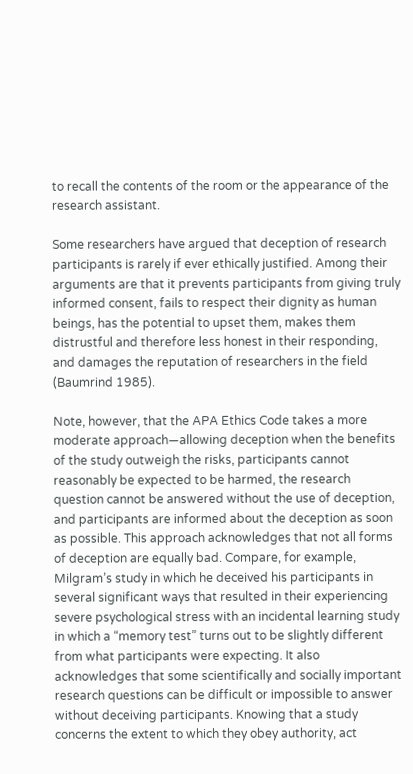to recall the contents of the room or the appearance of the research assistant.

Some researchers have argued that deception of research participants is rarely if ever ethically justified. Among their arguments are that it prevents participants from giving truly informed consent, fails to respect their dignity as human beings, has the potential to upset them, makes them distrustful and therefore less honest in their responding, and damages the reputation of researchers in the field (Baumrind 1985).

Note, however, that the APA Ethics Code takes a more moderate approach—allowing deception when the benefits of the study outweigh the risks, participants cannot reasonably be expected to be harmed, the research question cannot be answered without the use of deception, and participants are informed about the deception as soon as possible. This approach acknowledges that not all forms of deception are equally bad. Compare, for example, Milgram’s study in which he deceived his participants in several significant ways that resulted in their experiencing severe psychological stress with an incidental learning study in which a “memory test” turns out to be slightly different from what participants were expecting. It also acknowledges that some scientifically and socially important research questions can be difficult or impossible to answer without deceiving participants. Knowing that a study concerns the extent to which they obey authority, act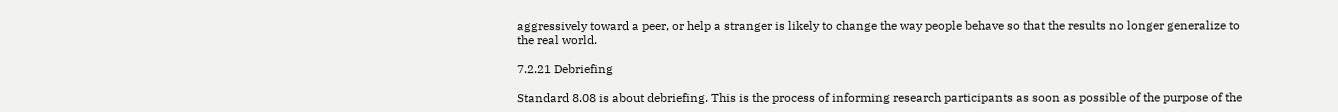aggressively toward a peer, or help a stranger is likely to change the way people behave so that the results no longer generalize to the real world.

7.2.21 Debriefing

Standard 8.08 is about debriefing. This is the process of informing research participants as soon as possible of the purpose of the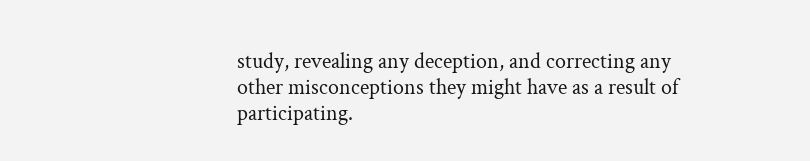study, revealing any deception, and correcting any other misconceptions they might have as a result of participating.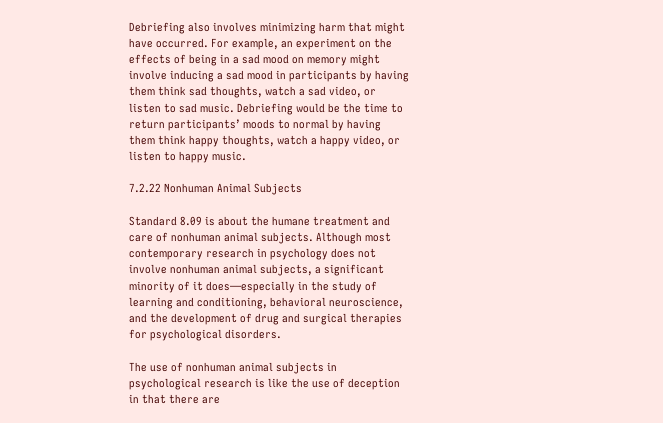Debriefing also involves minimizing harm that might have occurred. For example, an experiment on the effects of being in a sad mood on memory might involve inducing a sad mood in participants by having them think sad thoughts, watch a sad video, or listen to sad music. Debriefing would be the time to return participants’ moods to normal by having them think happy thoughts, watch a happy video, or listen to happy music.

7.2.22 Nonhuman Animal Subjects

Standard 8.09 is about the humane treatment and care of nonhuman animal subjects. Although most contemporary research in psychology does not involve nonhuman animal subjects, a significant minority of it does—especially in the study of learning and conditioning, behavioral neuroscience, and the development of drug and surgical therapies for psychological disorders.

The use of nonhuman animal subjects in psychological research is like the use of deception in that there are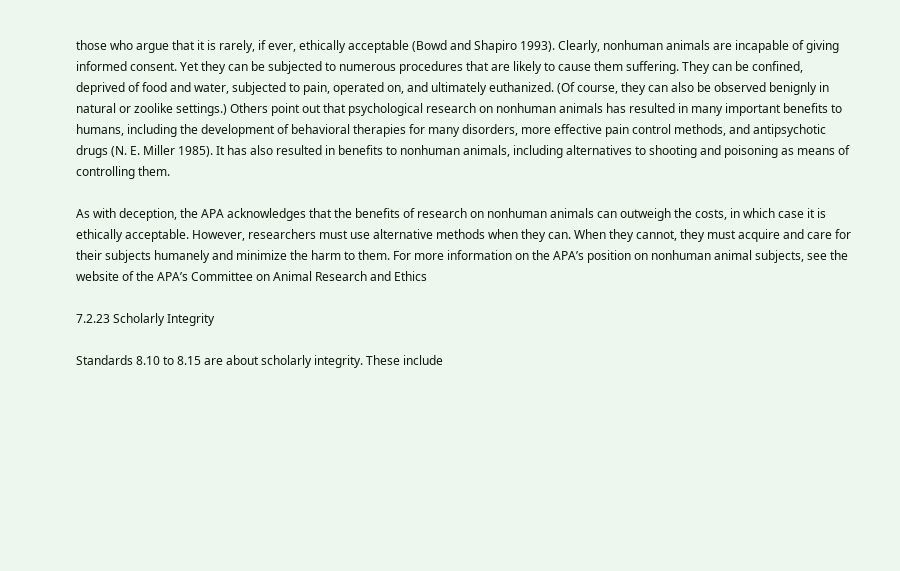those who argue that it is rarely, if ever, ethically acceptable (Bowd and Shapiro 1993). Clearly, nonhuman animals are incapable of giving informed consent. Yet they can be subjected to numerous procedures that are likely to cause them suffering. They can be confined, deprived of food and water, subjected to pain, operated on, and ultimately euthanized. (Of course, they can also be observed benignly in natural or zoolike settings.) Others point out that psychological research on nonhuman animals has resulted in many important benefits to humans, including the development of behavioral therapies for many disorders, more effective pain control methods, and antipsychotic drugs (N. E. Miller 1985). It has also resulted in benefits to nonhuman animals, including alternatives to shooting and poisoning as means of controlling them.

As with deception, the APA acknowledges that the benefits of research on nonhuman animals can outweigh the costs, in which case it is ethically acceptable. However, researchers must use alternative methods when they can. When they cannot, they must acquire and care for their subjects humanely and minimize the harm to them. For more information on the APA’s position on nonhuman animal subjects, see the website of the APA’s Committee on Animal Research and Ethics

7.2.23 Scholarly Integrity

Standards 8.10 to 8.15 are about scholarly integrity. These include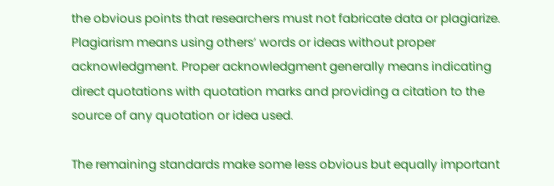the obvious points that researchers must not fabricate data or plagiarize. Plagiarism means using others’ words or ideas without proper acknowledgment. Proper acknowledgment generally means indicating direct quotations with quotation marks and providing a citation to the source of any quotation or idea used.

The remaining standards make some less obvious but equally important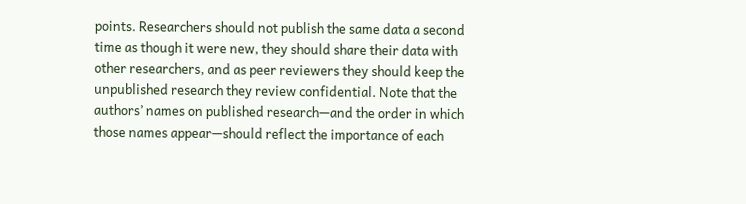points. Researchers should not publish the same data a second time as though it were new, they should share their data with other researchers, and as peer reviewers they should keep the unpublished research they review confidential. Note that the authors’ names on published research—and the order in which those names appear—should reflect the importance of each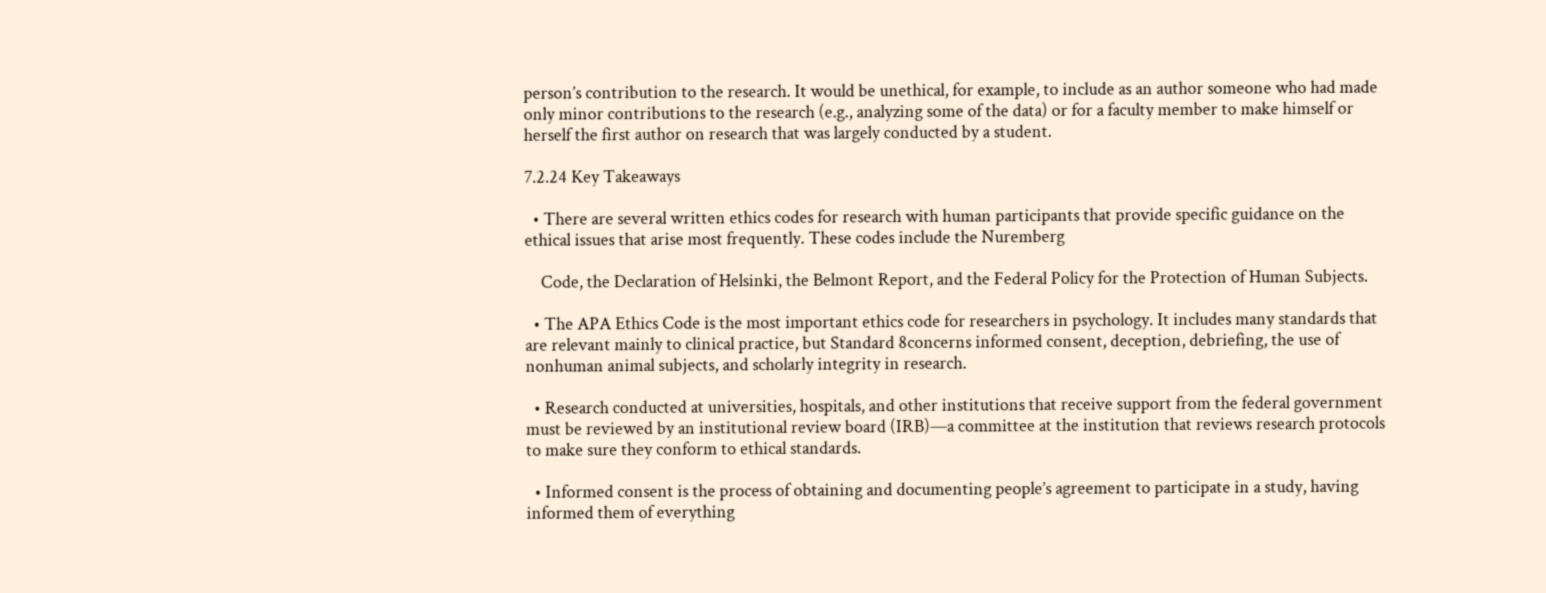person’s contribution to the research. It would be unethical, for example, to include as an author someone who had made only minor contributions to the research (e.g., analyzing some of the data) or for a faculty member to make himself or herself the first author on research that was largely conducted by a student.

7.2.24 Key Takeaways

  • There are several written ethics codes for research with human participants that provide specific guidance on the ethical issues that arise most frequently. These codes include the Nuremberg

    Code, the Declaration of Helsinki, the Belmont Report, and the Federal Policy for the Protection of Human Subjects.

  • The APA Ethics Code is the most important ethics code for researchers in psychology. It includes many standards that are relevant mainly to clinical practice, but Standard 8concerns informed consent, deception, debriefing, the use of nonhuman animal subjects, and scholarly integrity in research.

  • Research conducted at universities, hospitals, and other institutions that receive support from the federal government must be reviewed by an institutional review board (IRB)—a committee at the institution that reviews research protocols to make sure they conform to ethical standards.

  • Informed consent is the process of obtaining and documenting people’s agreement to participate in a study, having informed them of everything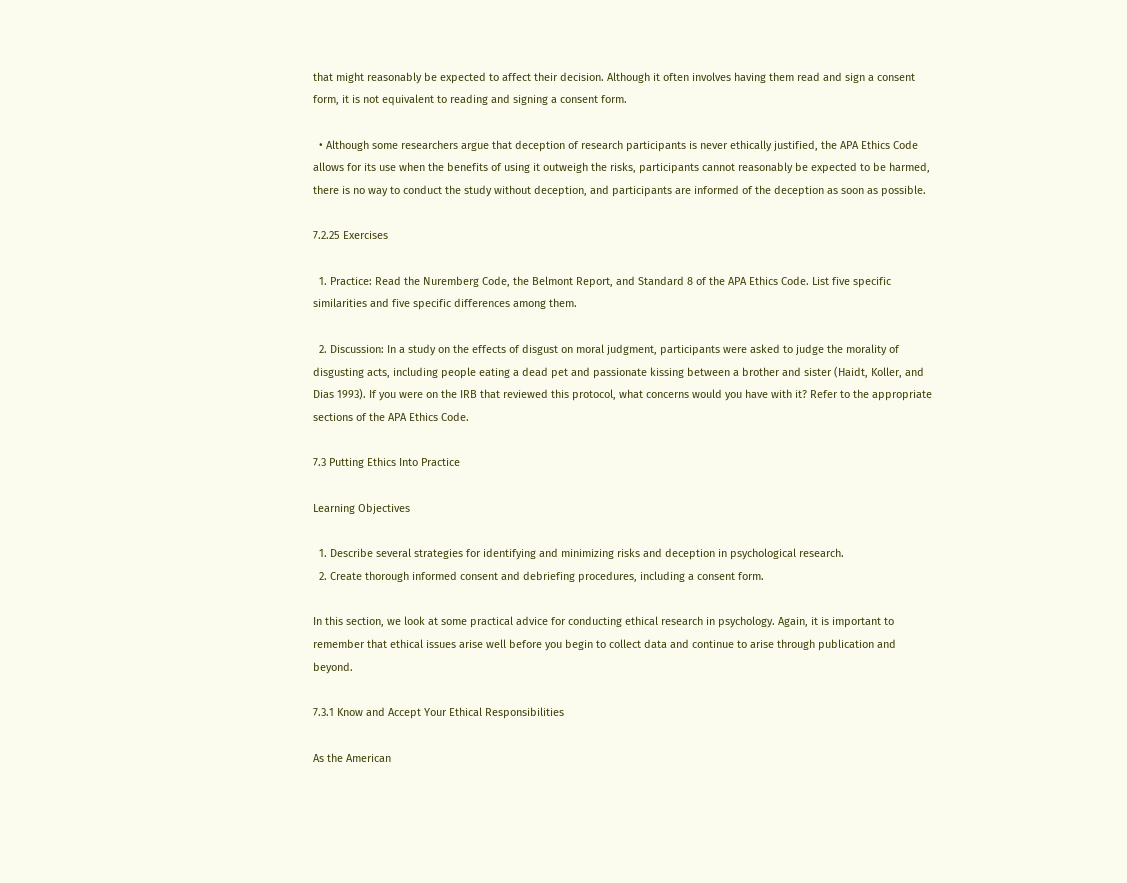that might reasonably be expected to affect their decision. Although it often involves having them read and sign a consent form, it is not equivalent to reading and signing a consent form.

  • Although some researchers argue that deception of research participants is never ethically justified, the APA Ethics Code allows for its use when the benefits of using it outweigh the risks, participants cannot reasonably be expected to be harmed, there is no way to conduct the study without deception, and participants are informed of the deception as soon as possible.

7.2.25 Exercises

  1. Practice: Read the Nuremberg Code, the Belmont Report, and Standard 8 of the APA Ethics Code. List five specific similarities and five specific differences among them.

  2. Discussion: In a study on the effects of disgust on moral judgment, participants were asked to judge the morality of disgusting acts, including people eating a dead pet and passionate kissing between a brother and sister (Haidt, Koller, and Dias 1993). If you were on the IRB that reviewed this protocol, what concerns would you have with it? Refer to the appropriate sections of the APA Ethics Code.

7.3 Putting Ethics Into Practice

Learning Objectives

  1. Describe several strategies for identifying and minimizing risks and deception in psychological research.
  2. Create thorough informed consent and debriefing procedures, including a consent form.

In this section, we look at some practical advice for conducting ethical research in psychology. Again, it is important to remember that ethical issues arise well before you begin to collect data and continue to arise through publication and beyond.

7.3.1 Know and Accept Your Ethical Responsibilities

As the American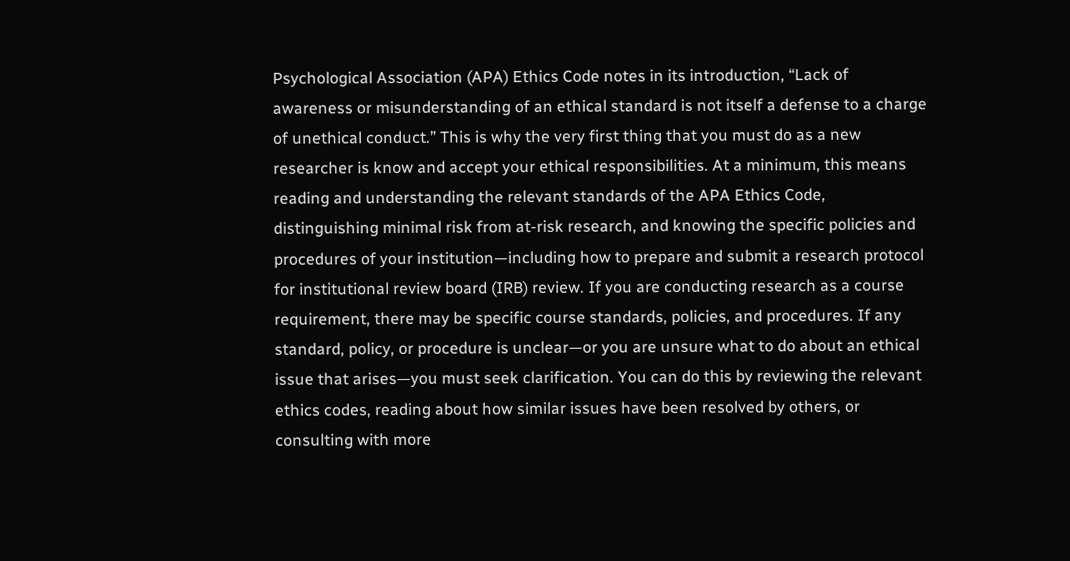Psychological Association (APA) Ethics Code notes in its introduction, “Lack of awareness or misunderstanding of an ethical standard is not itself a defense to a charge of unethical conduct.” This is why the very first thing that you must do as a new researcher is know and accept your ethical responsibilities. At a minimum, this means reading and understanding the relevant standards of the APA Ethics Code, distinguishing minimal risk from at-risk research, and knowing the specific policies and procedures of your institution—including how to prepare and submit a research protocol for institutional review board (IRB) review. If you are conducting research as a course requirement, there may be specific course standards, policies, and procedures. If any standard, policy, or procedure is unclear—or you are unsure what to do about an ethical issue that arises—you must seek clarification. You can do this by reviewing the relevant ethics codes, reading about how similar issues have been resolved by others, or consulting with more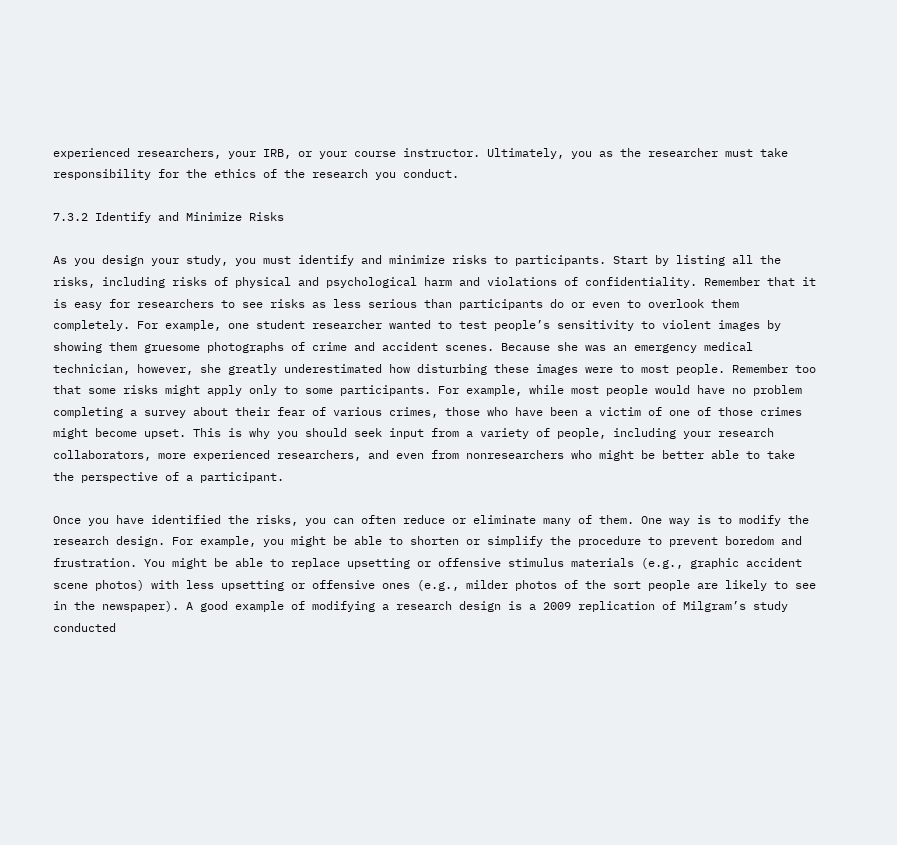experienced researchers, your IRB, or your course instructor. Ultimately, you as the researcher must take responsibility for the ethics of the research you conduct.

7.3.2 Identify and Minimize Risks

As you design your study, you must identify and minimize risks to participants. Start by listing all the risks, including risks of physical and psychological harm and violations of confidentiality. Remember that it is easy for researchers to see risks as less serious than participants do or even to overlook them completely. For example, one student researcher wanted to test people’s sensitivity to violent images by showing them gruesome photographs of crime and accident scenes. Because she was an emergency medical technician, however, she greatly underestimated how disturbing these images were to most people. Remember too that some risks might apply only to some participants. For example, while most people would have no problem completing a survey about their fear of various crimes, those who have been a victim of one of those crimes might become upset. This is why you should seek input from a variety of people, including your research collaborators, more experienced researchers, and even from nonresearchers who might be better able to take the perspective of a participant.

Once you have identified the risks, you can often reduce or eliminate many of them. One way is to modify the research design. For example, you might be able to shorten or simplify the procedure to prevent boredom and frustration. You might be able to replace upsetting or offensive stimulus materials (e.g., graphic accident scene photos) with less upsetting or offensive ones (e.g., milder photos of the sort people are likely to see in the newspaper). A good example of modifying a research design is a 2009 replication of Milgram’s study conducted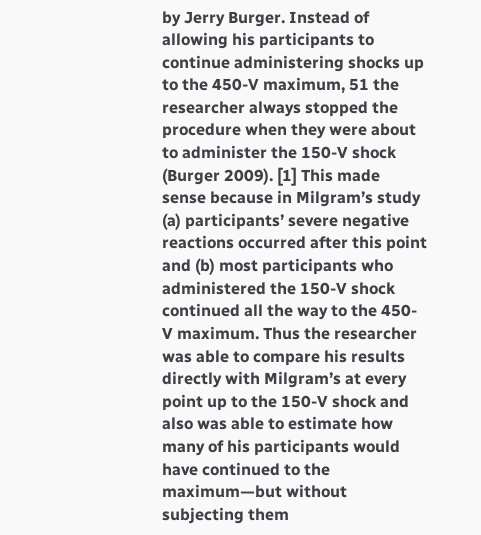by Jerry Burger. Instead of allowing his participants to continue administering shocks up to the 450-V maximum, 51 the researcher always stopped the procedure when they were about to administer the 150-V shock (Burger 2009). [1] This made sense because in Milgram’s study (a) participants’ severe negative reactions occurred after this point and (b) most participants who administered the 150-V shock continued all the way to the 450-V maximum. Thus the researcher was able to compare his results directly with Milgram’s at every point up to the 150-V shock and also was able to estimate how many of his participants would have continued to the maximum—but without subjecting them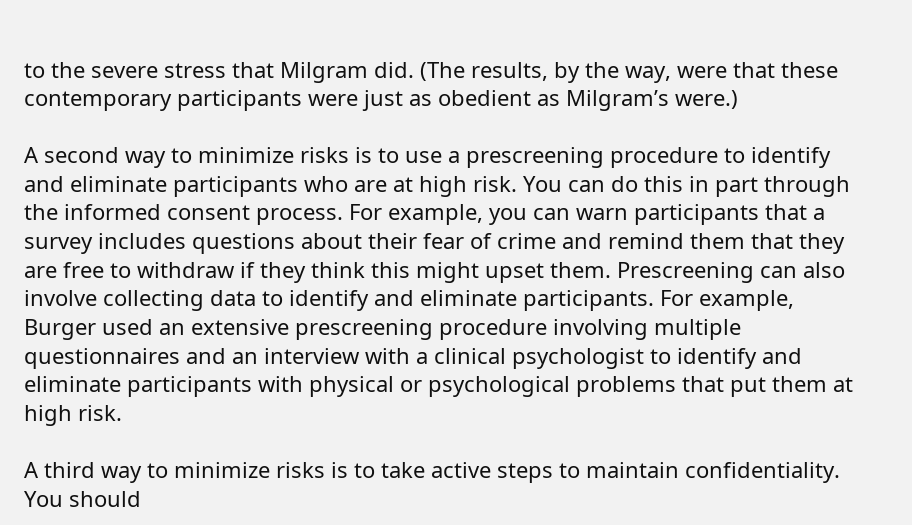to the severe stress that Milgram did. (The results, by the way, were that these contemporary participants were just as obedient as Milgram’s were.)

A second way to minimize risks is to use a prescreening procedure to identify and eliminate participants who are at high risk. You can do this in part through the informed consent process. For example, you can warn participants that a survey includes questions about their fear of crime and remind them that they are free to withdraw if they think this might upset them. Prescreening can also involve collecting data to identify and eliminate participants. For example, Burger used an extensive prescreening procedure involving multiple questionnaires and an interview with a clinical psychologist to identify and eliminate participants with physical or psychological problems that put them at high risk.

A third way to minimize risks is to take active steps to maintain confidentiality. You should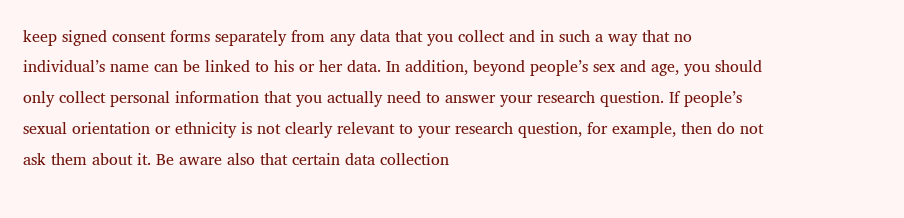keep signed consent forms separately from any data that you collect and in such a way that no individual’s name can be linked to his or her data. In addition, beyond people’s sex and age, you should only collect personal information that you actually need to answer your research question. If people’s sexual orientation or ethnicity is not clearly relevant to your research question, for example, then do not ask them about it. Be aware also that certain data collection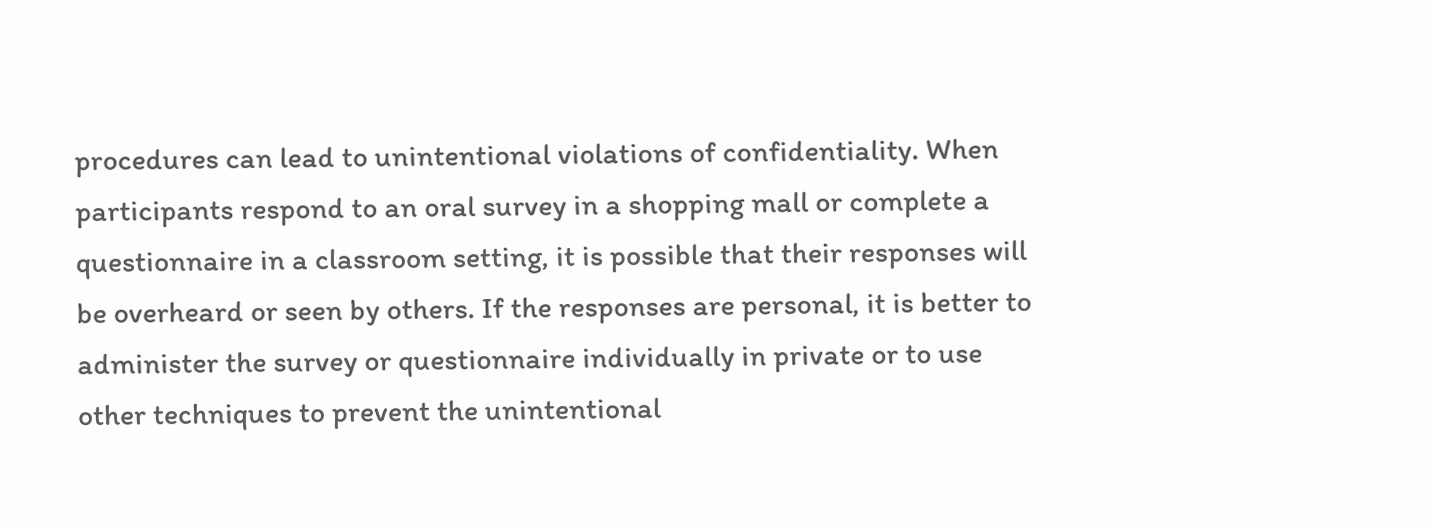procedures can lead to unintentional violations of confidentiality. When participants respond to an oral survey in a shopping mall or complete a questionnaire in a classroom setting, it is possible that their responses will be overheard or seen by others. If the responses are personal, it is better to administer the survey or questionnaire individually in private or to use other techniques to prevent the unintentional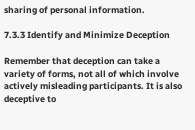sharing of personal information.

7.3.3 Identify and Minimize Deception

Remember that deception can take a variety of forms, not all of which involve actively misleading participants. It is also deceptive to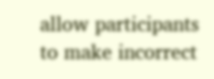allow participants to make incorrect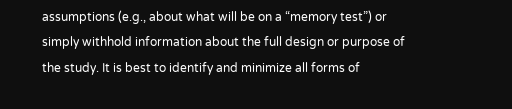assumptions (e.g., about what will be on a “memory test”) or simply withhold information about the full design or purpose of the study. It is best to identify and minimize all forms of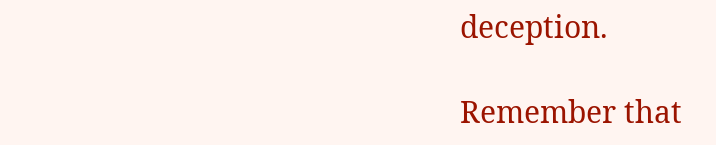deception.

Remember that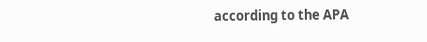according to the APA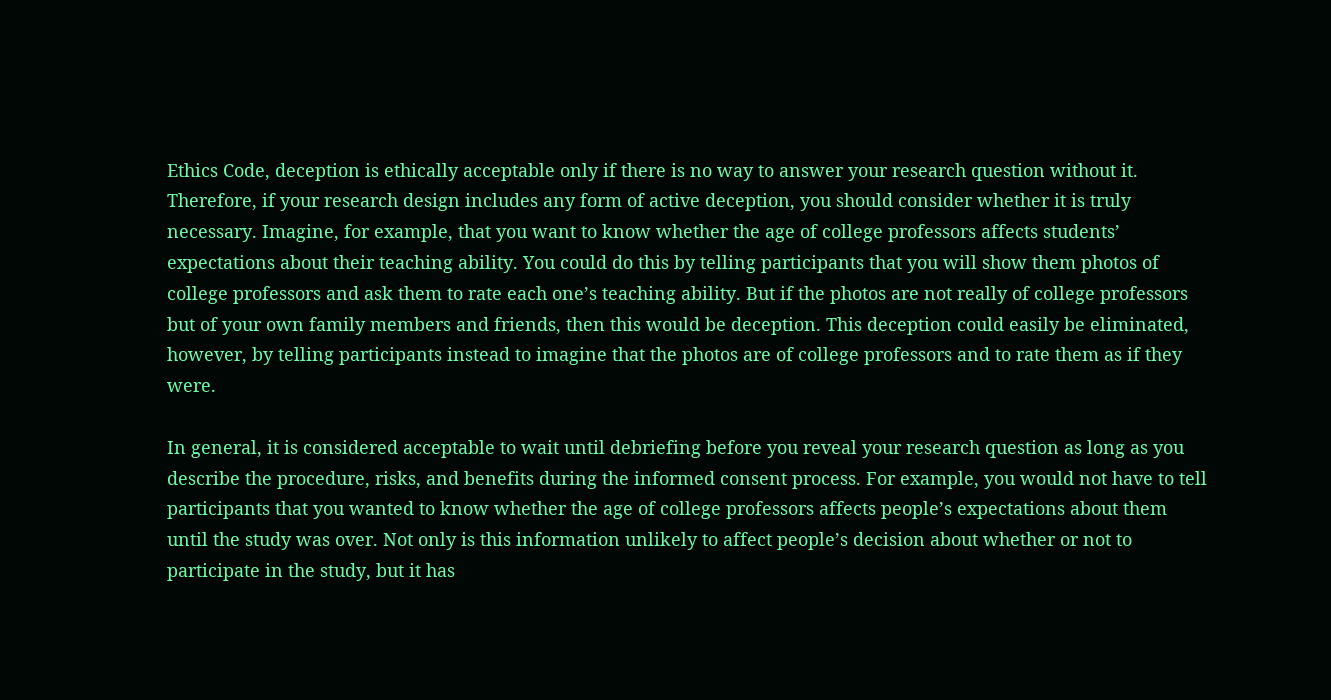Ethics Code, deception is ethically acceptable only if there is no way to answer your research question without it. Therefore, if your research design includes any form of active deception, you should consider whether it is truly necessary. Imagine, for example, that you want to know whether the age of college professors affects students’ expectations about their teaching ability. You could do this by telling participants that you will show them photos of college professors and ask them to rate each one’s teaching ability. But if the photos are not really of college professors but of your own family members and friends, then this would be deception. This deception could easily be eliminated, however, by telling participants instead to imagine that the photos are of college professors and to rate them as if they were.

In general, it is considered acceptable to wait until debriefing before you reveal your research question as long as you describe the procedure, risks, and benefits during the informed consent process. For example, you would not have to tell participants that you wanted to know whether the age of college professors affects people’s expectations about them until the study was over. Not only is this information unlikely to affect people’s decision about whether or not to participate in the study, but it has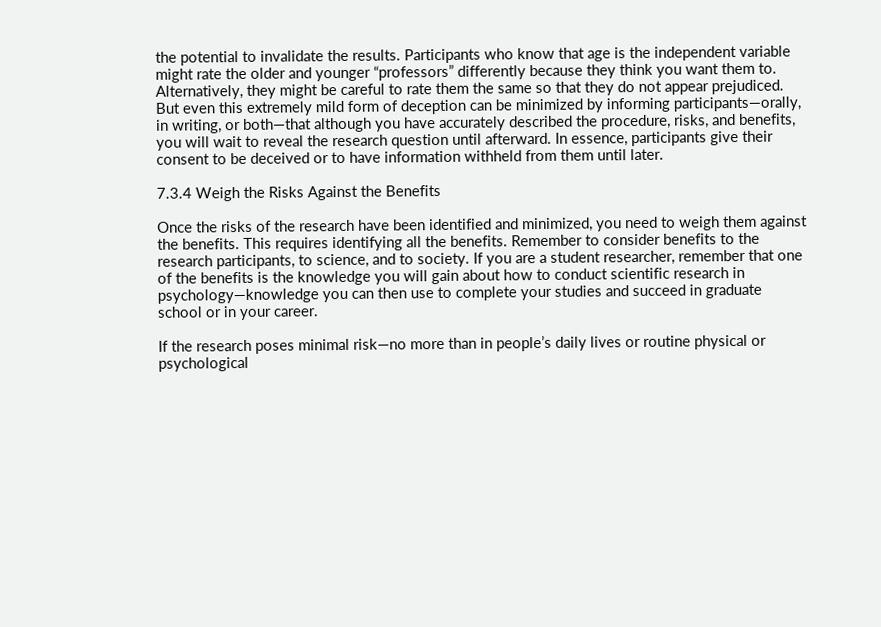the potential to invalidate the results. Participants who know that age is the independent variable might rate the older and younger “professors” differently because they think you want them to. Alternatively, they might be careful to rate them the same so that they do not appear prejudiced. But even this extremely mild form of deception can be minimized by informing participants—orally, in writing, or both—that although you have accurately described the procedure, risks, and benefits, you will wait to reveal the research question until afterward. In essence, participants give their consent to be deceived or to have information withheld from them until later.

7.3.4 Weigh the Risks Against the Benefits

Once the risks of the research have been identified and minimized, you need to weigh them against the benefits. This requires identifying all the benefits. Remember to consider benefits to the research participants, to science, and to society. If you are a student researcher, remember that one of the benefits is the knowledge you will gain about how to conduct scientific research in psychology—knowledge you can then use to complete your studies and succeed in graduate school or in your career.

If the research poses minimal risk—no more than in people’s daily lives or routine physical or psychological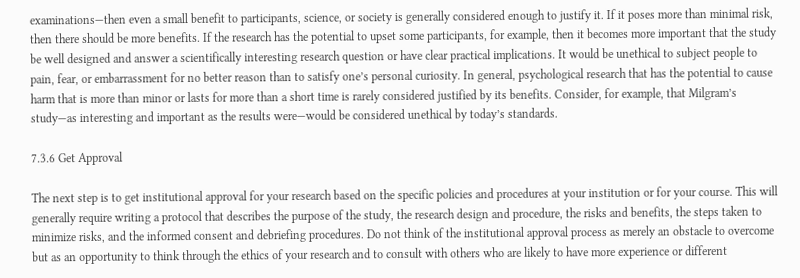examinations—then even a small benefit to participants, science, or society is generally considered enough to justify it. If it poses more than minimal risk, then there should be more benefits. If the research has the potential to upset some participants, for example, then it becomes more important that the study be well designed and answer a scientifically interesting research question or have clear practical implications. It would be unethical to subject people to pain, fear, or embarrassment for no better reason than to satisfy one’s personal curiosity. In general, psychological research that has the potential to cause harm that is more than minor or lasts for more than a short time is rarely considered justified by its benefits. Consider, for example, that Milgram’s study—as interesting and important as the results were—would be considered unethical by today’s standards.

7.3.6 Get Approval

The next step is to get institutional approval for your research based on the specific policies and procedures at your institution or for your course. This will generally require writing a protocol that describes the purpose of the study, the research design and procedure, the risks and benefits, the steps taken to minimize risks, and the informed consent and debriefing procedures. Do not think of the institutional approval process as merely an obstacle to overcome but as an opportunity to think through the ethics of your research and to consult with others who are likely to have more experience or different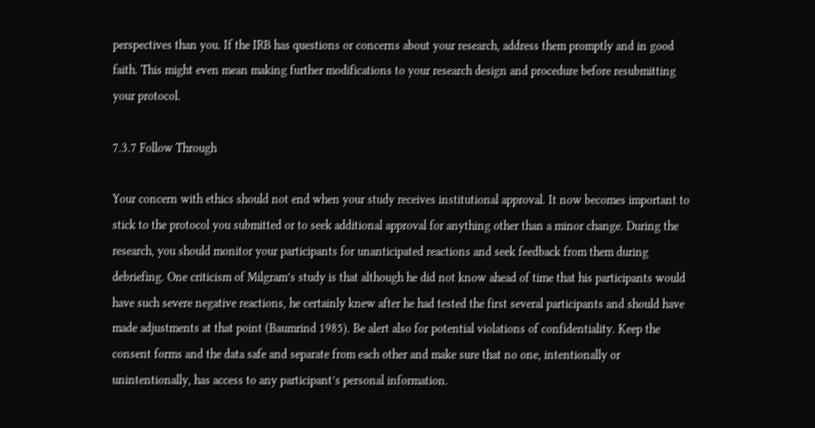perspectives than you. If the IRB has questions or concerns about your research, address them promptly and in good faith. This might even mean making further modifications to your research design and procedure before resubmitting your protocol.

7.3.7 Follow Through

Your concern with ethics should not end when your study receives institutional approval. It now becomes important to stick to the protocol you submitted or to seek additional approval for anything other than a minor change. During the research, you should monitor your participants for unanticipated reactions and seek feedback from them during debriefing. One criticism of Milgram’s study is that although he did not know ahead of time that his participants would have such severe negative reactions, he certainly knew after he had tested the first several participants and should have made adjustments at that point (Baumrind 1985). Be alert also for potential violations of confidentiality. Keep the consent forms and the data safe and separate from each other and make sure that no one, intentionally or unintentionally, has access to any participant’s personal information.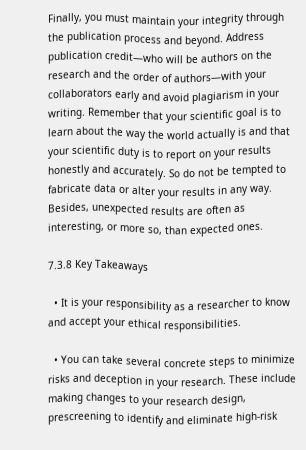Finally, you must maintain your integrity through the publication process and beyond. Address publication credit—who will be authors on the research and the order of authors—with your collaborators early and avoid plagiarism in your writing. Remember that your scientific goal is to learn about the way the world actually is and that your scientific duty is to report on your results honestly and accurately. So do not be tempted to fabricate data or alter your results in any way. Besides, unexpected results are often as interesting, or more so, than expected ones.

7.3.8 Key Takeaways

  • It is your responsibility as a researcher to know and accept your ethical responsibilities.

  • You can take several concrete steps to minimize risks and deception in your research. These include making changes to your research design, prescreening to identify and eliminate high-risk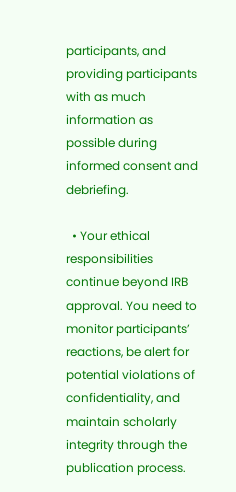participants, and providing participants with as much information as possible during informed consent and debriefing.

  • Your ethical responsibilities continue beyond IRB approval. You need to monitor participants’ reactions, be alert for potential violations of confidentiality, and maintain scholarly integrity through the publication process.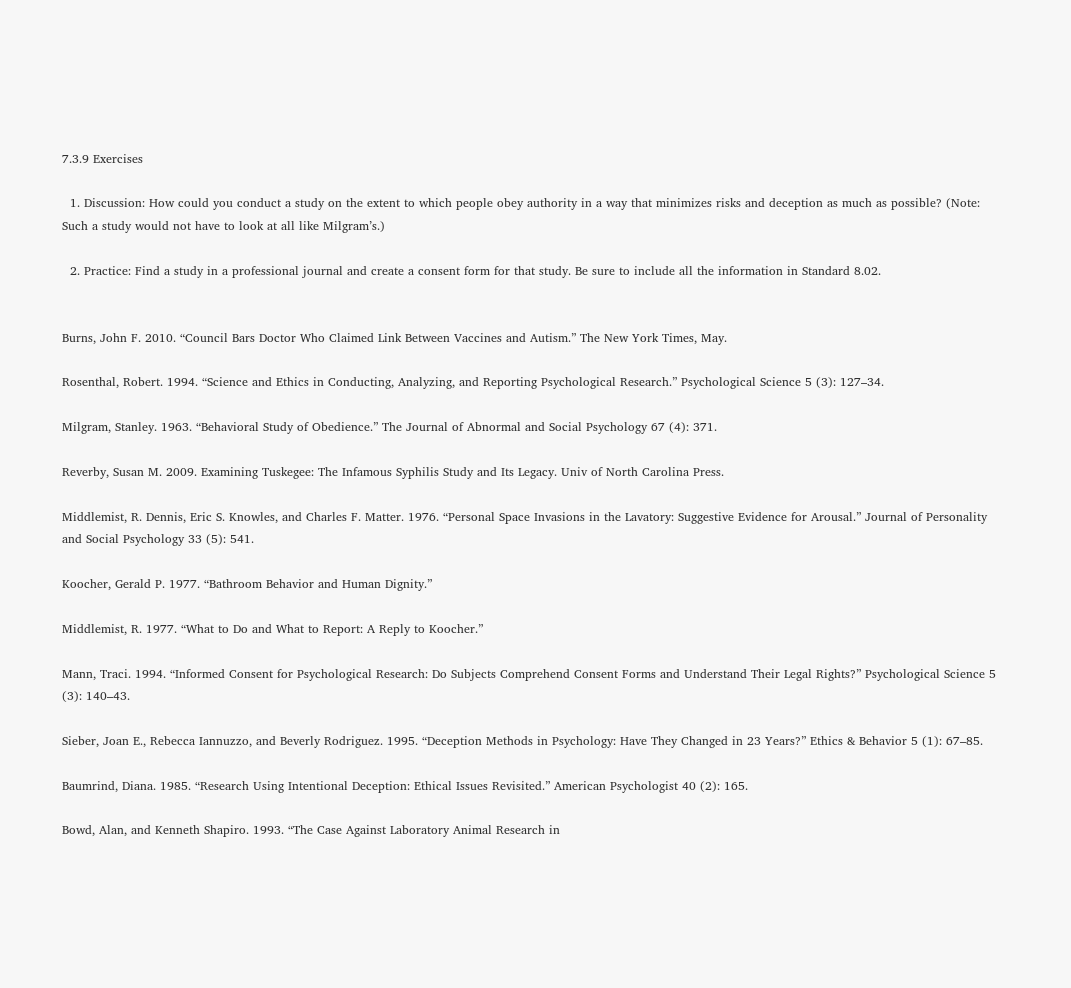7.3.9 Exercises

  1. Discussion: How could you conduct a study on the extent to which people obey authority in a way that minimizes risks and deception as much as possible? (Note: Such a study would not have to look at all like Milgram’s.)

  2. Practice: Find a study in a professional journal and create a consent form for that study. Be sure to include all the information in Standard 8.02.


Burns, John F. 2010. “Council Bars Doctor Who Claimed Link Between Vaccines and Autism.” The New York Times, May.

Rosenthal, Robert. 1994. “Science and Ethics in Conducting, Analyzing, and Reporting Psychological Research.” Psychological Science 5 (3): 127–34.

Milgram, Stanley. 1963. “Behavioral Study of Obedience.” The Journal of Abnormal and Social Psychology 67 (4): 371.

Reverby, Susan M. 2009. Examining Tuskegee: The Infamous Syphilis Study and Its Legacy. Univ of North Carolina Press.

Middlemist, R. Dennis, Eric S. Knowles, and Charles F. Matter. 1976. “Personal Space Invasions in the Lavatory: Suggestive Evidence for Arousal.” Journal of Personality and Social Psychology 33 (5): 541.

Koocher, Gerald P. 1977. “Bathroom Behavior and Human Dignity.”

Middlemist, R. 1977. “What to Do and What to Report: A Reply to Koocher.”

Mann, Traci. 1994. “Informed Consent for Psychological Research: Do Subjects Comprehend Consent Forms and Understand Their Legal Rights?” Psychological Science 5 (3): 140–43.

Sieber, Joan E., Rebecca Iannuzzo, and Beverly Rodriguez. 1995. “Deception Methods in Psychology: Have They Changed in 23 Years?” Ethics & Behavior 5 (1): 67–85.

Baumrind, Diana. 1985. “Research Using Intentional Deception: Ethical Issues Revisited.” American Psychologist 40 (2): 165.

Bowd, Alan, and Kenneth Shapiro. 1993. “The Case Against Laboratory Animal Research in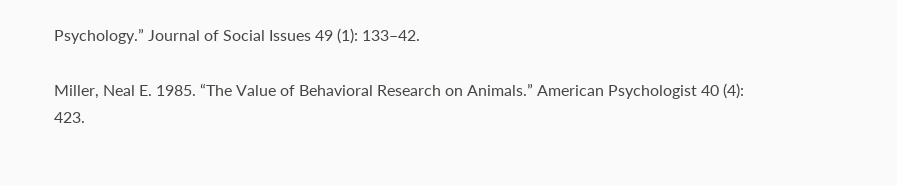Psychology.” Journal of Social Issues 49 (1): 133–42.

Miller, Neal E. 1985. “The Value of Behavioral Research on Animals.” American Psychologist 40 (4): 423.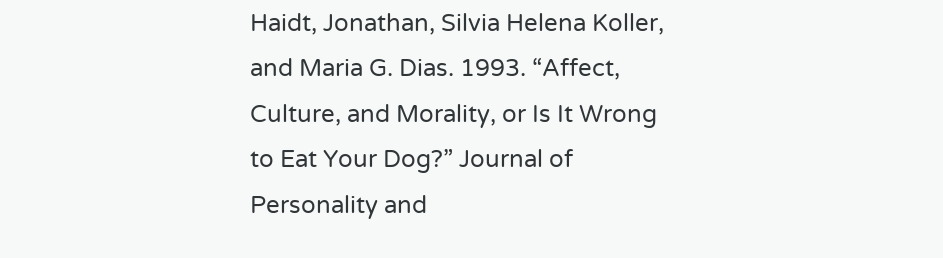Haidt, Jonathan, Silvia Helena Koller, and Maria G. Dias. 1993. “Affect, Culture, and Morality, or Is It Wrong to Eat Your Dog?” Journal of Personality and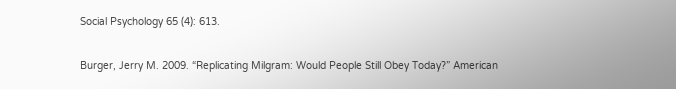Social Psychology 65 (4): 613.

Burger, Jerry M. 2009. “Replicating Milgram: Would People Still Obey Today?” American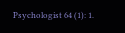Psychologist 64 (1): 1.